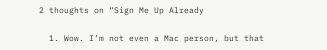2 thoughts on “Sign Me Up Already

  1. Wow. I’m not even a Mac person, but that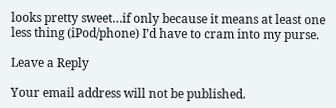looks pretty sweet…if only because it means at least one less thing (iPod/phone) I’d have to cram into my purse.

Leave a Reply

Your email address will not be published.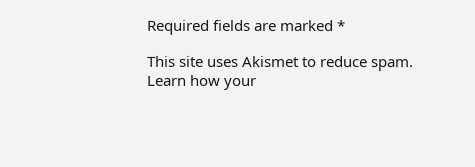Required fields are marked *

This site uses Akismet to reduce spam. Learn how your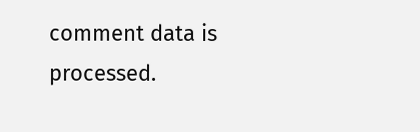comment data is processed.